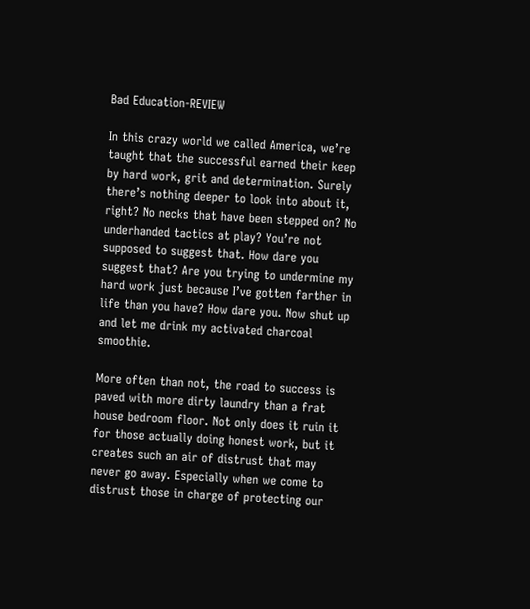Bad Education-REVIEW

In this crazy world we called America, we’re taught that the successful earned their keep by hard work, grit and determination. Surely there’s nothing deeper to look into about it, right? No necks that have been stepped on? No underhanded tactics at play? You’re not supposed to suggest that. How dare you suggest that? Are you trying to undermine my hard work just because I’ve gotten farther in life than you have? How dare you. Now shut up and let me drink my activated charcoal smoothie.

More often than not, the road to success is paved with more dirty laundry than a frat house bedroom floor. Not only does it ruin it for those actually doing honest work, but it creates such an air of distrust that may never go away. Especially when we come to distrust those in charge of protecting our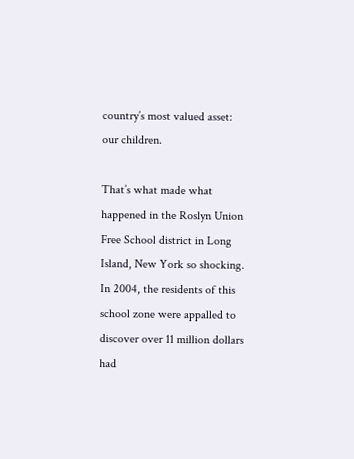country’s most valued asset: our children.

That’s what made what happened in the Roslyn Union Free School district in Long Island, New York so shocking. In 2004, the residents of this school zone were appalled to discover over 11 million dollars had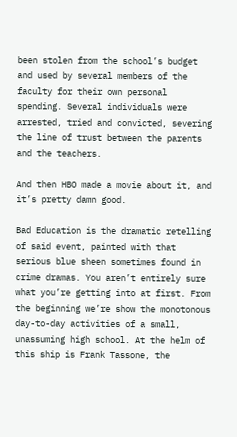been stolen from the school’s budget and used by several members of the faculty for their own personal spending. Several individuals were arrested, tried and convicted, severing the line of trust between the parents and the teachers.

And then HBO made a movie about it, and it’s pretty damn good.

Bad Education is the dramatic retelling of said event, painted with that serious blue sheen sometimes found in crime dramas. You aren’t entirely sure what you’re getting into at first. From the beginning we’re show the monotonous day-to-day activities of a small, unassuming high school. At the helm of this ship is Frank Tassone, the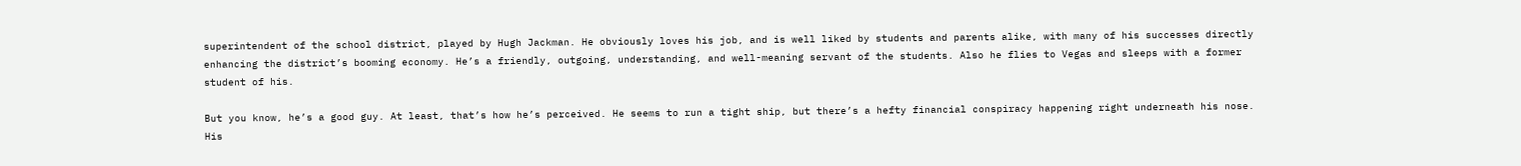superintendent of the school district, played by Hugh Jackman. He obviously loves his job, and is well liked by students and parents alike, with many of his successes directly enhancing the district’s booming economy. He’s a friendly, outgoing, understanding, and well-meaning servant of the students. Also he flies to Vegas and sleeps with a former student of his.

But you know, he’s a good guy. At least, that’s how he’s perceived. He seems to run a tight ship, but there’s a hefty financial conspiracy happening right underneath his nose. His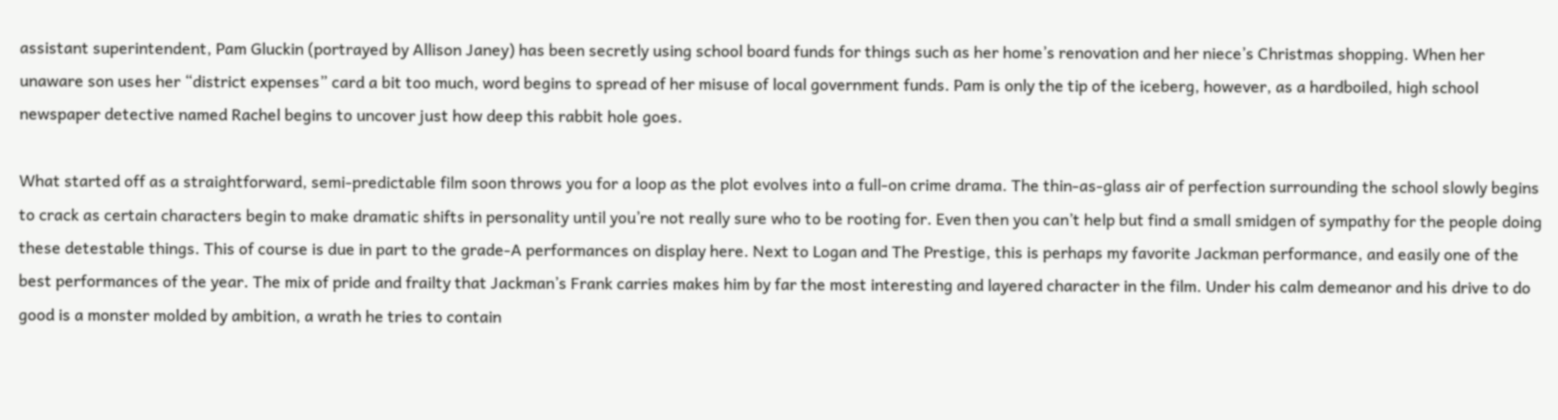assistant superintendent, Pam Gluckin (portrayed by Allison Janey) has been secretly using school board funds for things such as her home’s renovation and her niece’s Christmas shopping. When her unaware son uses her “district expenses” card a bit too much, word begins to spread of her misuse of local government funds. Pam is only the tip of the iceberg, however, as a hardboiled, high school newspaper detective named Rachel begins to uncover just how deep this rabbit hole goes.

What started off as a straightforward, semi-predictable film soon throws you for a loop as the plot evolves into a full-on crime drama. The thin-as-glass air of perfection surrounding the school slowly begins to crack as certain characters begin to make dramatic shifts in personality until you’re not really sure who to be rooting for. Even then you can’t help but find a small smidgen of sympathy for the people doing these detestable things. This of course is due in part to the grade-A performances on display here. Next to Logan and The Prestige, this is perhaps my favorite Jackman performance, and easily one of the best performances of the year. The mix of pride and frailty that Jackman’s Frank carries makes him by far the most interesting and layered character in the film. Under his calm demeanor and his drive to do good is a monster molded by ambition, a wrath he tries to contain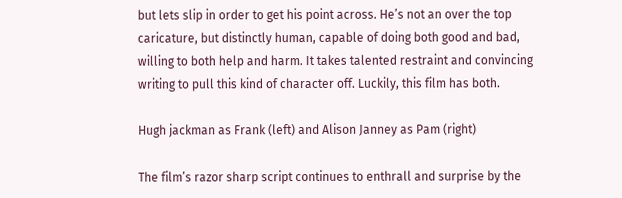but lets slip in order to get his point across. He’s not an over the top caricature, but distinctly human, capable of doing both good and bad, willing to both help and harm. It takes talented restraint and convincing writing to pull this kind of character off. Luckily, this film has both.

Hugh jackman as Frank (left) and Alison Janney as Pam (right)

The film’s razor sharp script continues to enthrall and surprise by the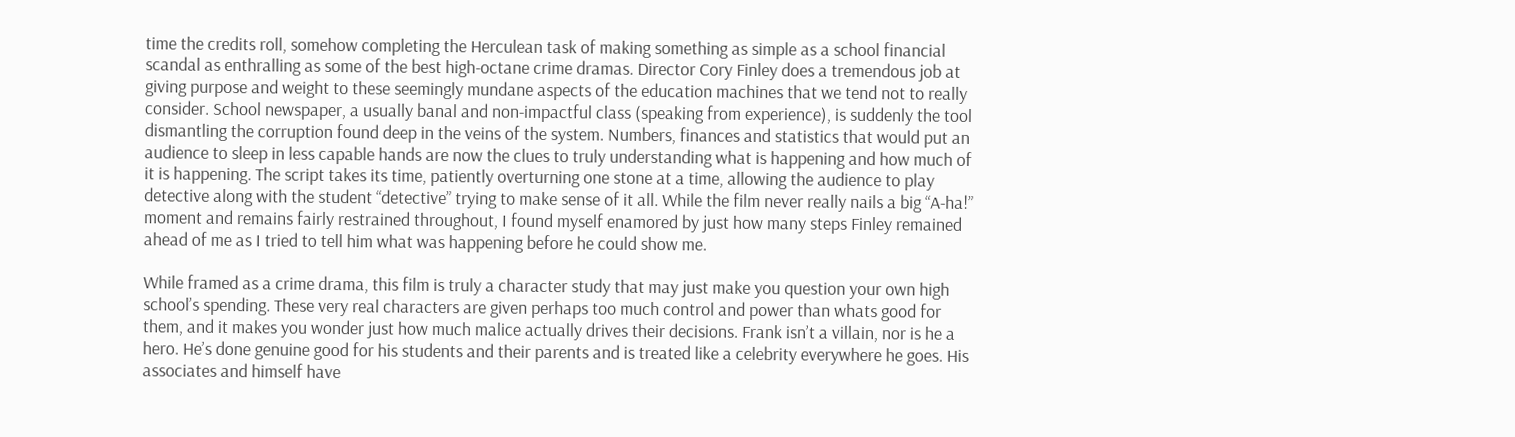time the credits roll, somehow completing the Herculean task of making something as simple as a school financial scandal as enthralling as some of the best high-octane crime dramas. Director Cory Finley does a tremendous job at giving purpose and weight to these seemingly mundane aspects of the education machines that we tend not to really consider. School newspaper, a usually banal and non-impactful class (speaking from experience), is suddenly the tool dismantling the corruption found deep in the veins of the system. Numbers, finances and statistics that would put an audience to sleep in less capable hands are now the clues to truly understanding what is happening and how much of it is happening. The script takes its time, patiently overturning one stone at a time, allowing the audience to play detective along with the student “detective” trying to make sense of it all. While the film never really nails a big “A-ha!” moment and remains fairly restrained throughout, I found myself enamored by just how many steps Finley remained ahead of me as I tried to tell him what was happening before he could show me.

While framed as a crime drama, this film is truly a character study that may just make you question your own high school’s spending. These very real characters are given perhaps too much control and power than whats good for them, and it makes you wonder just how much malice actually drives their decisions. Frank isn’t a villain, nor is he a hero. He’s done genuine good for his students and their parents and is treated like a celebrity everywhere he goes. His associates and himself have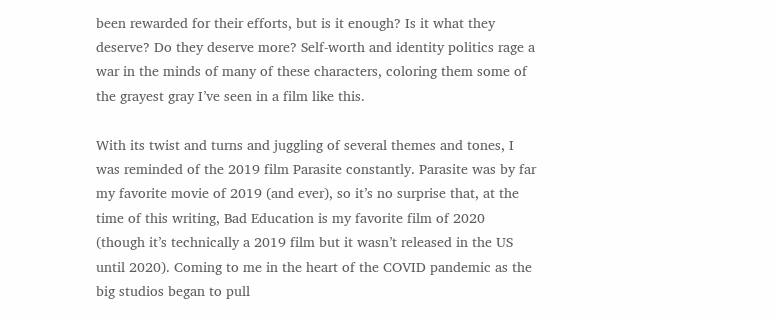been rewarded for their efforts, but is it enough? Is it what they deserve? Do they deserve more? Self-worth and identity politics rage a war in the minds of many of these characters, coloring them some of the grayest gray I’ve seen in a film like this.

With its twist and turns and juggling of several themes and tones, I was reminded of the 2019 film Parasite constantly. Parasite was by far my favorite movie of 2019 (and ever), so it’s no surprise that, at the time of this writing, Bad Education is my favorite film of 2020 (though it’s technically a 2019 film but it wasn’t released in the US until 2020). Coming to me in the heart of the COVID pandemic as the big studios began to pull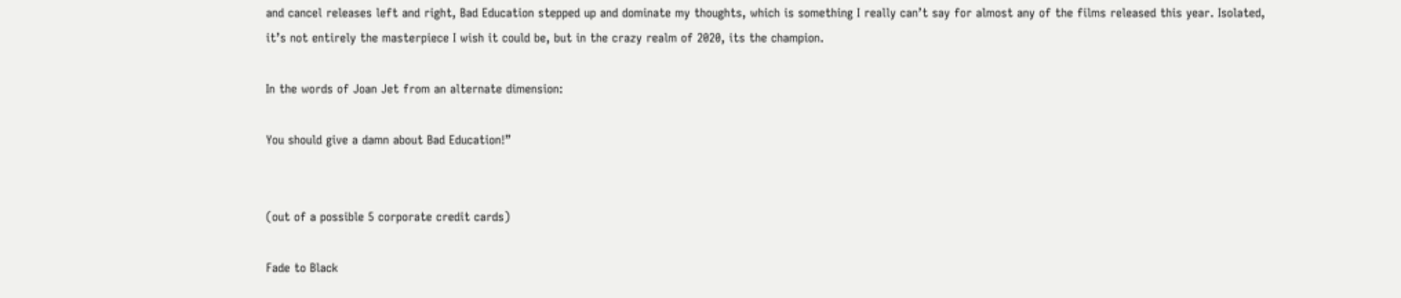and cancel releases left and right, Bad Education stepped up and dominate my thoughts, which is something I really can’t say for almost any of the films released this year. Isolated, it’s not entirely the masterpiece I wish it could be, but in the crazy realm of 2020, its the champion.

In the words of Joan Jet from an alternate dimension:

You should give a damn about Bad Education!”


(out of a possible 5 corporate credit cards)

Fade to Black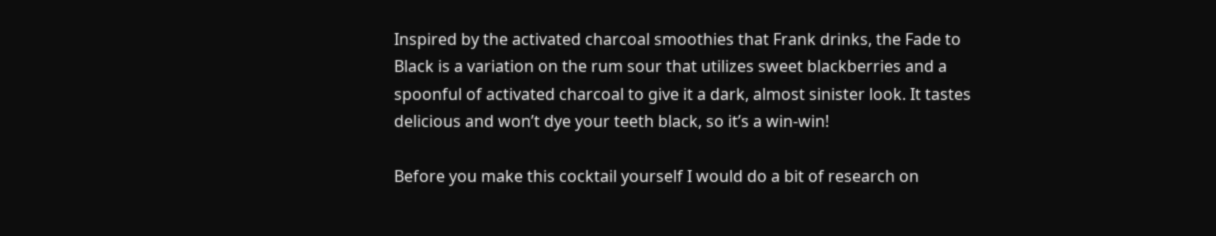Inspired by the activated charcoal smoothies that Frank drinks, the Fade to Black is a variation on the rum sour that utilizes sweet blackberries and a spoonful of activated charcoal to give it a dark, almost sinister look. It tastes delicious and won’t dye your teeth black, so it’s a win-win!

Before you make this cocktail yourself I would do a bit of research on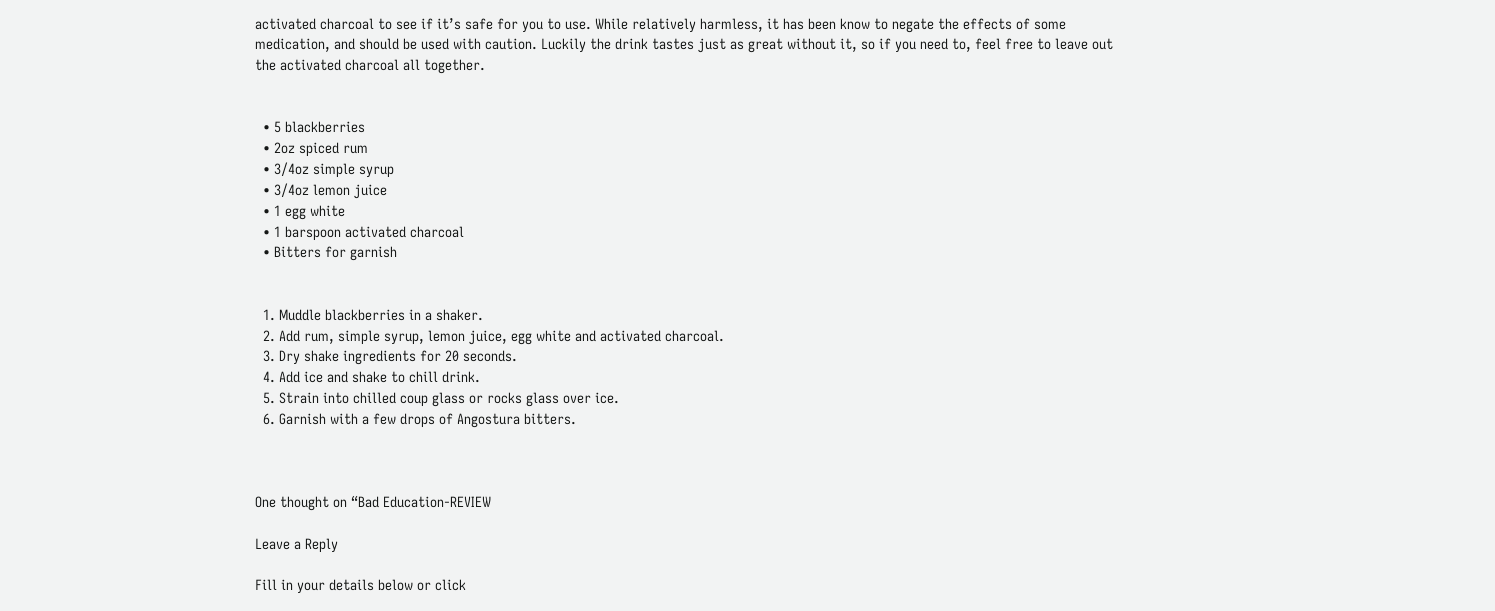activated charcoal to see if it’s safe for you to use. While relatively harmless, it has been know to negate the effects of some medication, and should be used with caution. Luckily the drink tastes just as great without it, so if you need to, feel free to leave out the activated charcoal all together.


  • 5 blackberries
  • 2oz spiced rum
  • 3/4oz simple syrup
  • 3/4oz lemon juice
  • 1 egg white
  • 1 barspoon activated charcoal
  • Bitters for garnish


  1. Muddle blackberries in a shaker.
  2. Add rum, simple syrup, lemon juice, egg white and activated charcoal.
  3. Dry shake ingredients for 20 seconds.
  4. Add ice and shake to chill drink.
  5. Strain into chilled coup glass or rocks glass over ice.
  6. Garnish with a few drops of Angostura bitters.



One thought on “Bad Education-REVIEW

Leave a Reply

Fill in your details below or click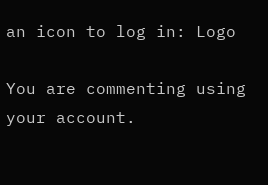an icon to log in: Logo

You are commenting using your account.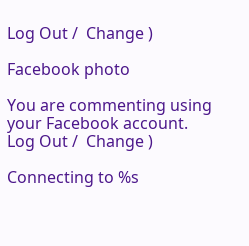Log Out /  Change )

Facebook photo

You are commenting using your Facebook account. Log Out /  Change )

Connecting to %s